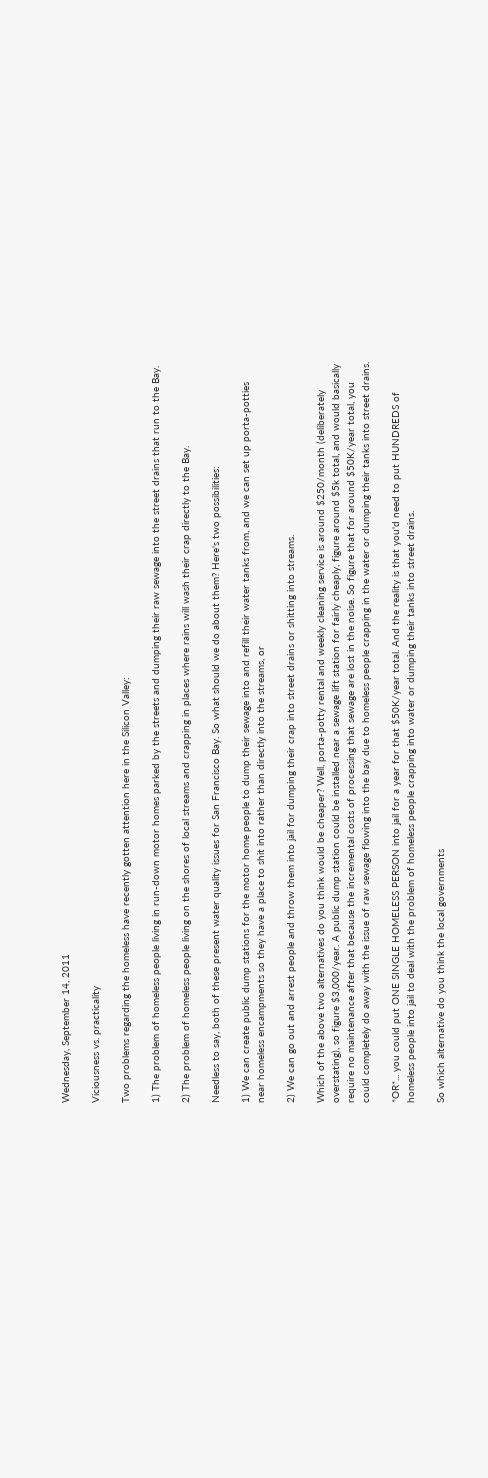Wednesday, September 14, 2011

Viciousness vs. practicality

Two problems regarding the homeless have recently gotten attention here in the Silicon Valley:

1) The problem of homeless people living in run-down motor homes parked by the streets and dumping their raw sewage into the street drains that run to the Bay.

2) The problem of homeless people living on the shores of local streams and crapping in places where rains will wash their crap directly to the Bay.

Needless to say, both of these present water quality issues for San Francisco Bay. So what should we do about them? Here's two possibilities:

1) We can create public dump stations for the motor home people to dump their sewage into and refill their water tanks from, and we can set up porta-potties near homeless encampments so they have a place to shit into rather than directly into the streams, or

2) We can go out and arrest people and throw them into jail for dumping their crap into street drains or shitting into streams.

Which of the above two alternatives do you think would be cheaper? Well, porta-potty rental and weekly cleaning service is around $250/month (deliberately overstating), so figure $3,000/year. A public dump station could be installed near a sewage lift station for fairly cheaply, figure around $5k total, and would basically require no maintenance after that because the incremental costs of processing that sewage are lost in the noise. So figure that for around $50K/year total, you could completely do away with the issue of raw sewage flowing into the bay due to homeless people crapping in the water or dumping their tanks into street drains.

*OR*... you could put ONE SINGLE HOMELESS PERSON into jail for a year for that $50K/year total. And the reality is that you'd need to put HUNDREDS of homeless people into jail to deal with the problem of homeless people crapping into water or dumping their tanks into street drains.

So which alternative do you think the local governments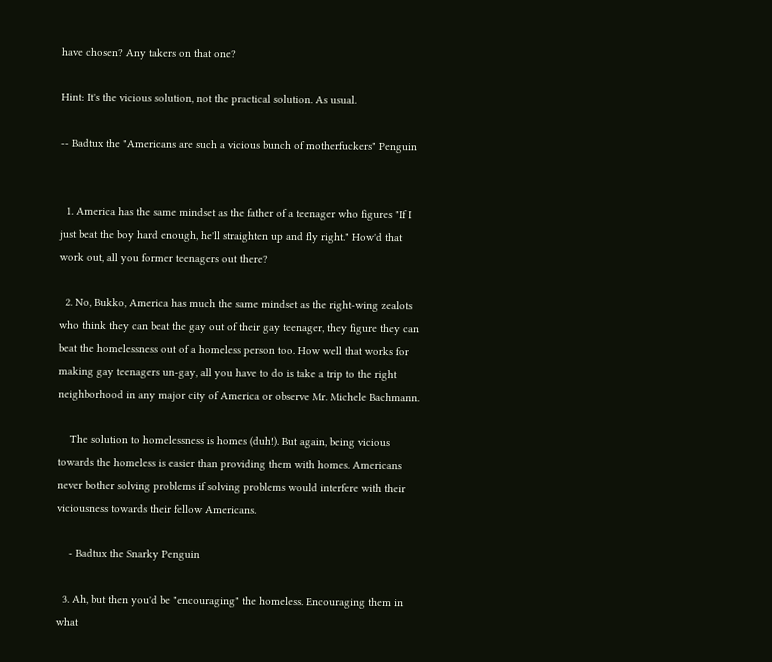have chosen? Any takers on that one?

Hint: It's the vicious solution, not the practical solution. As usual.

-- Badtux the "Americans are such a vicious bunch of motherfuckers" Penguin


  1. America has the same mindset as the father of a teenager who figures "If I just beat the boy hard enough, he'll straighten up and fly right." How'd that work out, all you former teenagers out there?

  2. No, Bukko, America has much the same mindset as the right-wing zealots who think they can beat the gay out of their gay teenager, they figure they can beat the homelessness out of a homeless person too. How well that works for making gay teenagers un-gay, all you have to do is take a trip to the right neighborhood in any major city of America or observe Mr. Michele Bachmann.

    The solution to homelessness is homes (duh!). But again, being vicious towards the homeless is easier than providing them with homes. Americans never bother solving problems if solving problems would interfere with their viciousness towards their fellow Americans.

    - Badtux the Snarky Penguin

  3. Ah, but then you'd be "encouraging" the homeless. Encouraging them in what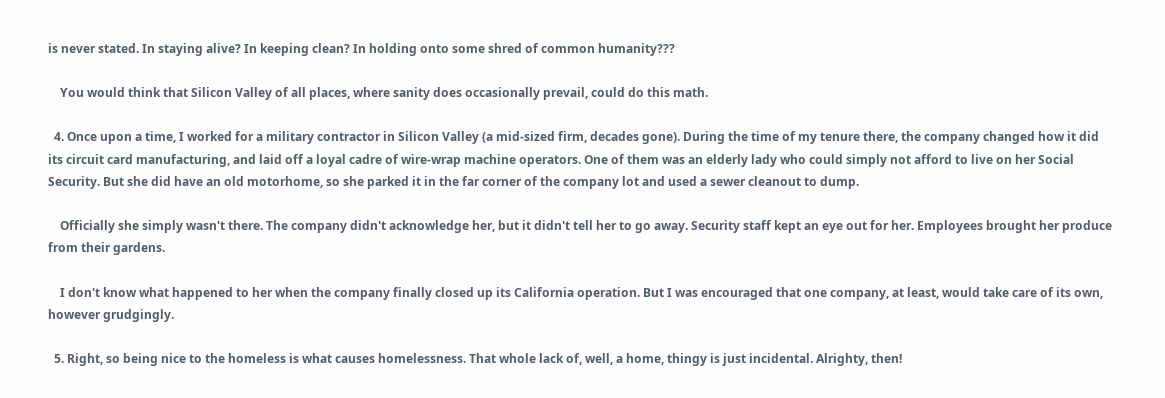is never stated. In staying alive? In keeping clean? In holding onto some shred of common humanity???

    You would think that Silicon Valley of all places, where sanity does occasionally prevail, could do this math.

  4. Once upon a time, I worked for a military contractor in Silicon Valley (a mid-sized firm, decades gone). During the time of my tenure there, the company changed how it did its circuit card manufacturing, and laid off a loyal cadre of wire-wrap machine operators. One of them was an elderly lady who could simply not afford to live on her Social Security. But she did have an old motorhome, so she parked it in the far corner of the company lot and used a sewer cleanout to dump.

    Officially she simply wasn't there. The company didn't acknowledge her, but it didn't tell her to go away. Security staff kept an eye out for her. Employees brought her produce from their gardens.

    I don't know what happened to her when the company finally closed up its California operation. But I was encouraged that one company, at least, would take care of its own, however grudgingly.

  5. Right, so being nice to the homeless is what causes homelessness. That whole lack of, well, a home, thingy is just incidental. Alrighty, then!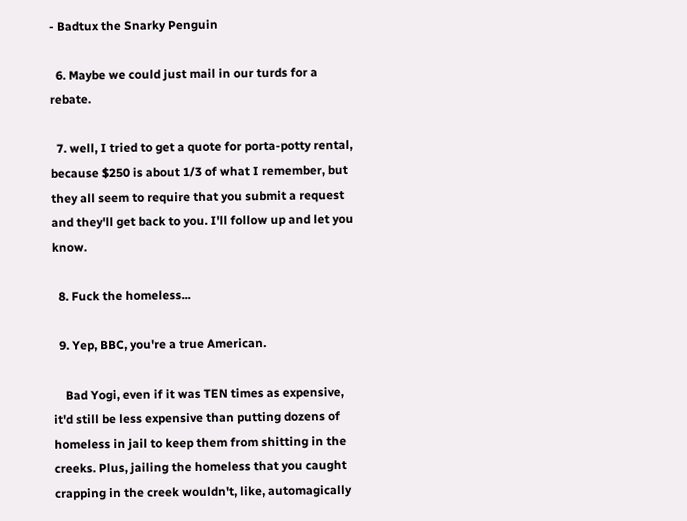- Badtux the Snarky Penguin

  6. Maybe we could just mail in our turds for a rebate.

  7. well, I tried to get a quote for porta-potty rental, because $250 is about 1/3 of what I remember, but they all seem to require that you submit a request and they'll get back to you. I'll follow up and let you know.

  8. Fuck the homeless...

  9. Yep, BBC, you're a true American.

    Bad Yogi, even if it was TEN times as expensive, it'd still be less expensive than putting dozens of homeless in jail to keep them from shitting in the creeks. Plus, jailing the homeless that you caught crapping in the creek wouldn't, like, automagically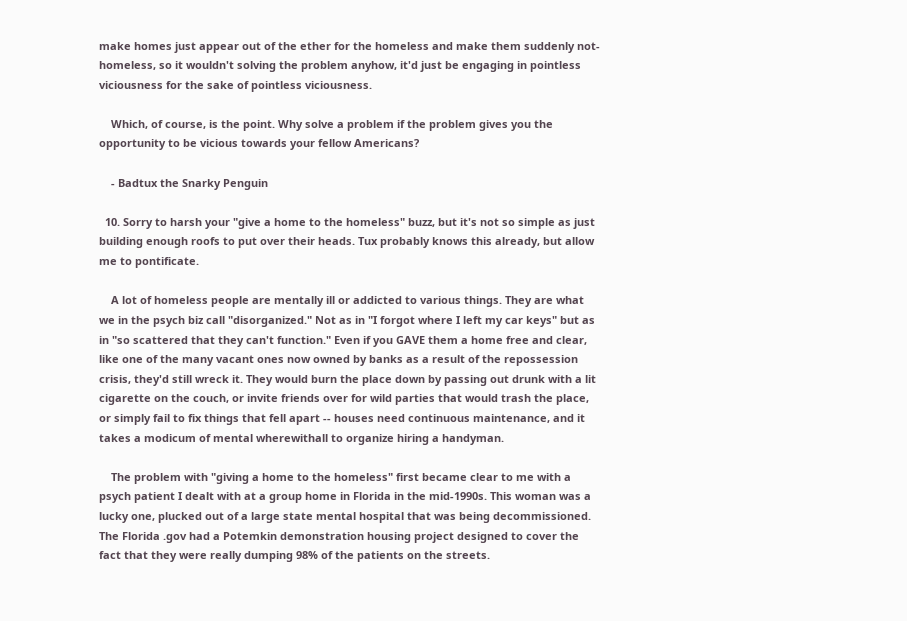make homes just appear out of the ether for the homeless and make them suddenly not-homeless, so it wouldn't solving the problem anyhow, it'd just be engaging in pointless viciousness for the sake of pointless viciousness.

    Which, of course, is the point. Why solve a problem if the problem gives you the opportunity to be vicious towards your fellow Americans?

    - Badtux the Snarky Penguin

  10. Sorry to harsh your "give a home to the homeless" buzz, but it's not so simple as just building enough roofs to put over their heads. Tux probably knows this already, but allow me to pontificate.

    A lot of homeless people are mentally ill or addicted to various things. They are what we in the psych biz call "disorganized." Not as in "I forgot where I left my car keys" but as in "so scattered that they can't function." Even if you GAVE them a home free and clear, like one of the many vacant ones now owned by banks as a result of the repossession crisis, they'd still wreck it. They would burn the place down by passing out drunk with a lit cigarette on the couch, or invite friends over for wild parties that would trash the place, or simply fail to fix things that fell apart -- houses need continuous maintenance, and it takes a modicum of mental wherewithall to organize hiring a handyman.

    The problem with "giving a home to the homeless" first became clear to me with a psych patient I dealt with at a group home in Florida in the mid-1990s. This woman was a lucky one, plucked out of a large state mental hospital that was being decommissioned. The Florida .gov had a Potemkin demonstration housing project designed to cover the fact that they were really dumping 98% of the patients on the streets.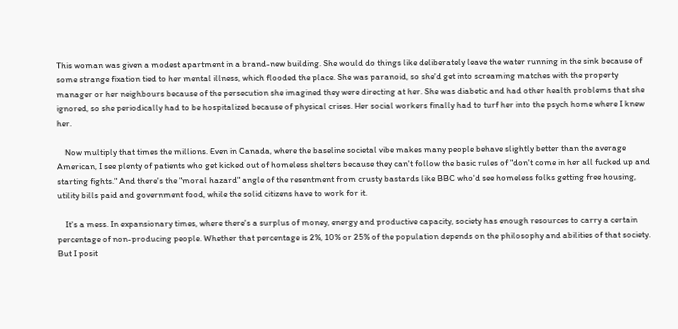This woman was given a modest apartment in a brand-new building. She would do things like deliberately leave the water running in the sink because of some strange fixation tied to her mental illness, which flooded the place. She was paranoid, so she'd get into screaming matches with the property manager or her neighbours because of the persecution she imagined they were directing at her. She was diabetic and had other health problems that she ignored, so she periodically had to be hospitalized because of physical crises. Her social workers finally had to turf her into the psych home where I knew her.

    Now multiply that times the millions. Even in Canada, where the baseline societal vibe makes many people behave slightly better than the average American, I see plenty of patients who get kicked out of homeless shelters because they can't follow the basic rules of "don't come in her all fucked up and starting fights." And there's the "moral hazard" angle of the resentment from crusty bastards like BBC who'd see homeless folks getting free housing, utility bills paid and government food, while the solid citizens have to work for it.

    It's a mess. In expansionary times, where there's a surplus of money, energy and productive capacity, society has enough resources to carry a certain percentage of non-producing people. Whether that percentage is 2%, 10% or 25% of the population depends on the philosophy and abilities of that society. But I posit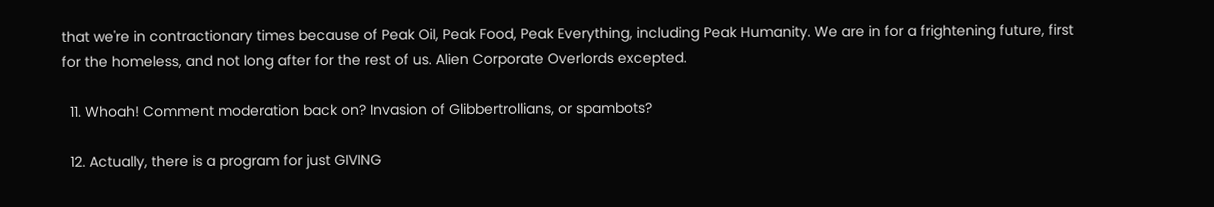that we're in contractionary times because of Peak Oil, Peak Food, Peak Everything, including Peak Humanity. We are in for a frightening future, first for the homeless, and not long after for the rest of us. Alien Corporate Overlords excepted.

  11. Whoah! Comment moderation back on? Invasion of Glibbertrollians, or spambots?

  12. Actually, there is a program for just GIVING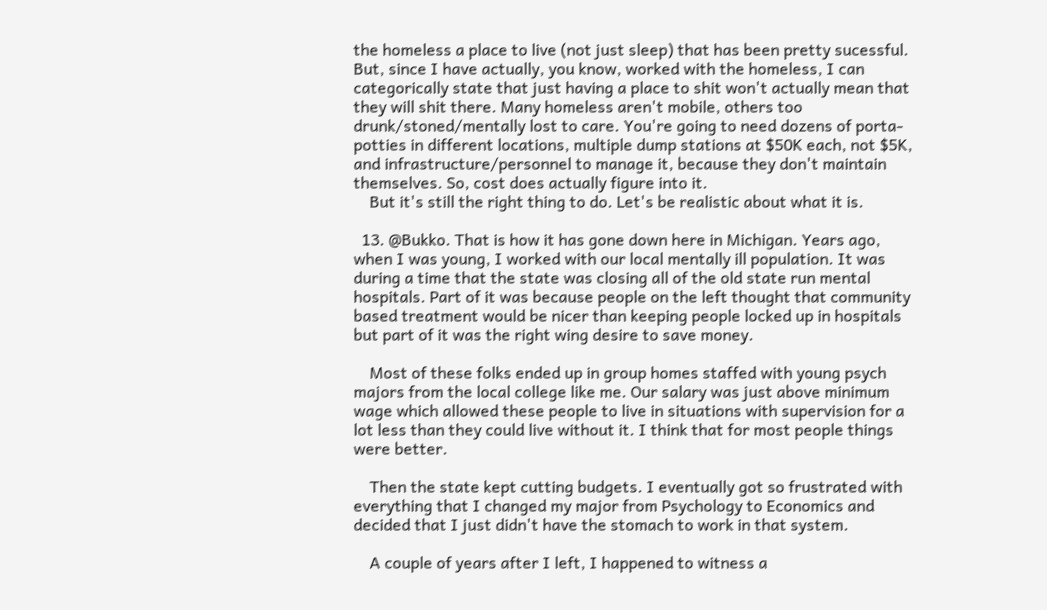the homeless a place to live (not just sleep) that has been pretty sucessful. But, since I have actually, you know, worked with the homeless, I can categorically state that just having a place to shit won't actually mean that they will shit there. Many homeless aren't mobile, others too drunk/stoned/mentally lost to care. You're going to need dozens of porta-potties in different locations, multiple dump stations at $50K each, not $5K, and infrastructure/personnel to manage it, because they don't maintain themselves. So, cost does actually figure into it.
    But it's still the right thing to do. Let's be realistic about what it is.

  13. @Bukko. That is how it has gone down here in Michigan. Years ago, when I was young, I worked with our local mentally ill population. It was during a time that the state was closing all of the old state run mental hospitals. Part of it was because people on the left thought that community based treatment would be nicer than keeping people locked up in hospitals but part of it was the right wing desire to save money.

    Most of these folks ended up in group homes staffed with young psych majors from the local college like me. Our salary was just above minimum wage which allowed these people to live in situations with supervision for a lot less than they could live without it. I think that for most people things were better.

    Then the state kept cutting budgets. I eventually got so frustrated with everything that I changed my major from Psychology to Economics and decided that I just didn't have the stomach to work in that system.

    A couple of years after I left, I happened to witness a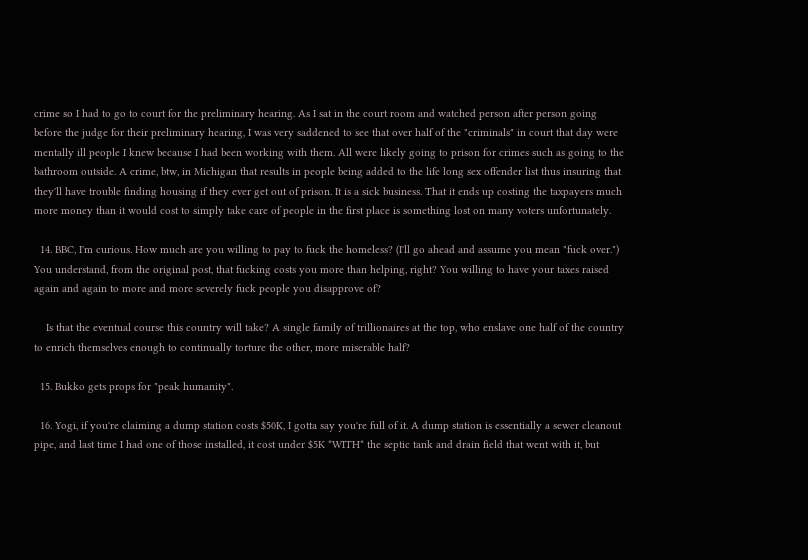crime so I had to go to court for the preliminary hearing. As I sat in the court room and watched person after person going before the judge for their preliminary hearing, I was very saddened to see that over half of the "criminals" in court that day were mentally ill people I knew because I had been working with them. All were likely going to prison for crimes such as going to the bathroom outside. A crime, btw, in Michigan that results in people being added to the life long sex offender list thus insuring that they'll have trouble finding housing if they ever get out of prison. It is a sick business. That it ends up costing the taxpayers much more money than it would cost to simply take care of people in the first place is something lost on many voters unfortunately.

  14. BBC, I'm curious. How much are you willing to pay to fuck the homeless? (I'll go ahead and assume you mean "fuck over.") You understand, from the original post, that fucking costs you more than helping, right? You willing to have your taxes raised again and again to more and more severely fuck people you disapprove of?

    Is that the eventual course this country will take? A single family of trillionaires at the top, who enslave one half of the country to enrich themselves enough to continually torture the other, more miserable half?

  15. Bukko gets props for "peak humanity".

  16. Yogi, if you're claiming a dump station costs $50K, I gotta say you're full of it. A dump station is essentially a sewer cleanout pipe, and last time I had one of those installed, it cost under $5K *WITH* the septic tank and drain field that went with it, but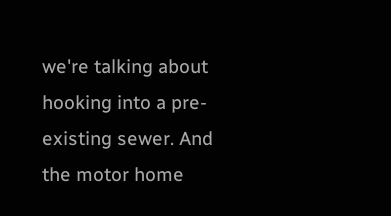we're talking about hooking into a pre-existing sewer. And the motor home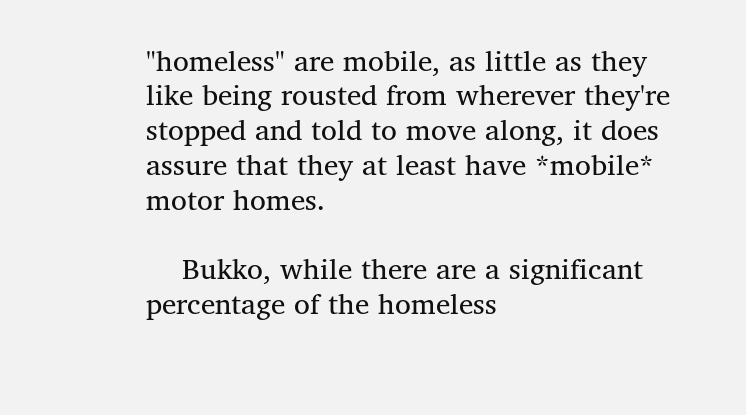"homeless" are mobile, as little as they like being rousted from wherever they're stopped and told to move along, it does assure that they at least have *mobile* motor homes.

    Bukko, while there are a significant percentage of the homeless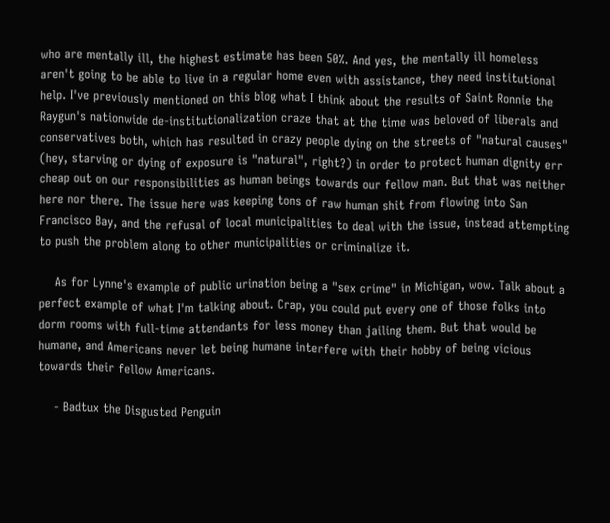who are mentally ill, the highest estimate has been 50%. And yes, the mentally ill homeless aren't going to be able to live in a regular home even with assistance, they need institutional help. I've previously mentioned on this blog what I think about the results of Saint Ronnie the Raygun's nationwide de-institutionalization craze that at the time was beloved of liberals and conservatives both, which has resulted in crazy people dying on the streets of "natural causes" (hey, starving or dying of exposure is "natural", right?) in order to protect human dignity err cheap out on our responsibilities as human beings towards our fellow man. But that was neither here nor there. The issue here was keeping tons of raw human shit from flowing into San Francisco Bay, and the refusal of local municipalities to deal with the issue, instead attempting to push the problem along to other municipalities or criminalize it.

    As for Lynne's example of public urination being a "sex crime" in Michigan, wow. Talk about a perfect example of what I'm talking about. Crap, you could put every one of those folks into dorm rooms with full-time attendants for less money than jailing them. But that would be humane, and Americans never let being humane interfere with their hobby of being vicious towards their fellow Americans.

    - Badtux the Disgusted Penguin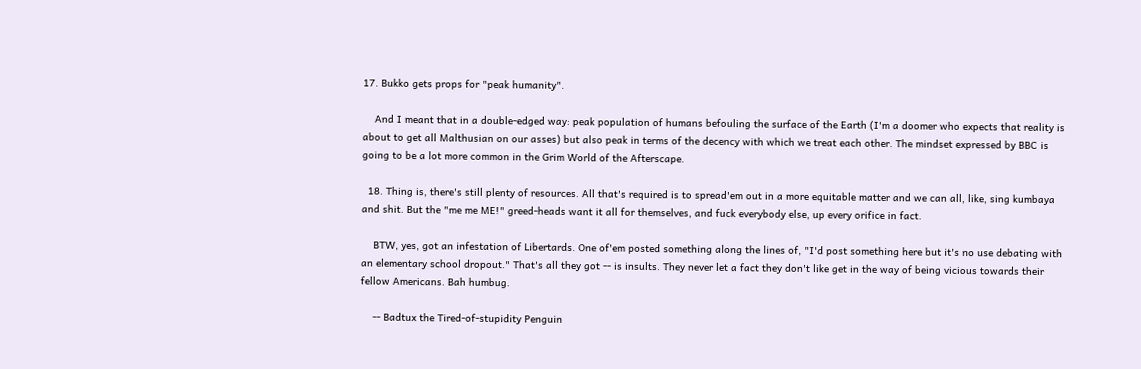17. Bukko gets props for "peak humanity".

    And I meant that in a double-edged way: peak population of humans befouling the surface of the Earth (I'm a doomer who expects that reality is about to get all Malthusian on our asses) but also peak in terms of the decency with which we treat each other. The mindset expressed by BBC is going to be a lot more common in the Grim World of the Afterscape.

  18. Thing is, there's still plenty of resources. All that's required is to spread'em out in a more equitable matter and we can all, like, sing kumbaya and shit. But the "me me ME!" greed-heads want it all for themselves, and fuck everybody else, up every orifice in fact.

    BTW, yes, got an infestation of Libertards. One of'em posted something along the lines of, "I'd post something here but it's no use debating with an elementary school dropout." That's all they got -- is insults. They never let a fact they don't like get in the way of being vicious towards their fellow Americans. Bah humbug.

    -- Badtux the Tired-of-stupidity Penguin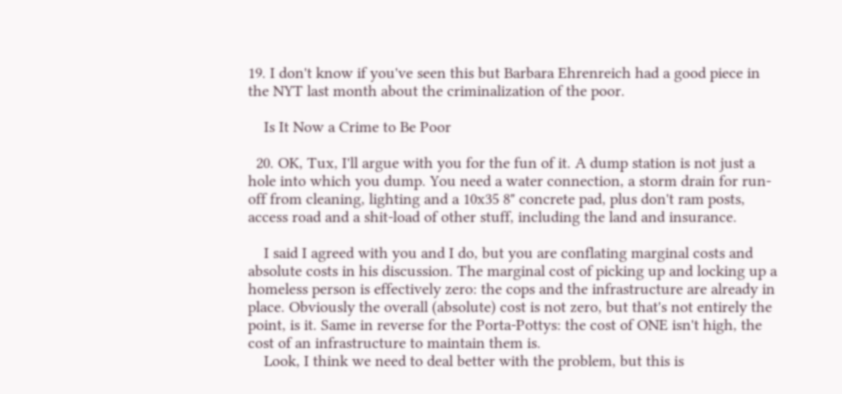19. I don't know if you've seen this but Barbara Ehrenreich had a good piece in the NYT last month about the criminalization of the poor.

    Is It Now a Crime to Be Poor

  20. OK, Tux, I'll argue with you for the fun of it. A dump station is not just a hole into which you dump. You need a water connection, a storm drain for run-off from cleaning, lighting and a 10x35 8" concrete pad, plus don't ram posts, access road and a shit-load of other stuff, including the land and insurance.

    I said I agreed with you and I do, but you are conflating marginal costs and absolute costs in his discussion. The marginal cost of picking up and locking up a homeless person is effectively zero: the cops and the infrastructure are already in place. Obviously the overall (absolute) cost is not zero, but that's not entirely the point, is it. Same in reverse for the Porta-Pottys: the cost of ONE isn't high, the cost of an infrastructure to maintain them is.
    Look, I think we need to deal better with the problem, but this is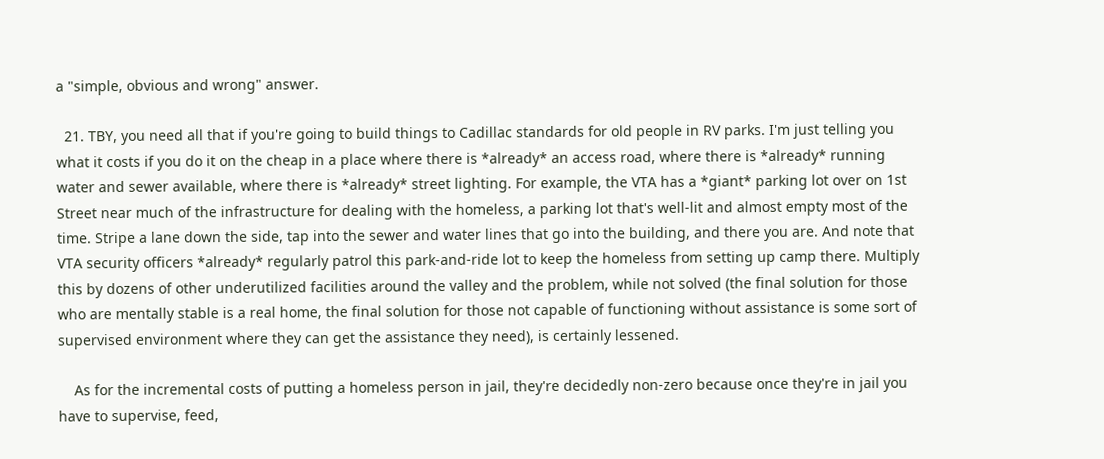a "simple, obvious and wrong" answer.

  21. TBY, you need all that if you're going to build things to Cadillac standards for old people in RV parks. I'm just telling you what it costs if you do it on the cheap in a place where there is *already* an access road, where there is *already* running water and sewer available, where there is *already* street lighting. For example, the VTA has a *giant* parking lot over on 1st Street near much of the infrastructure for dealing with the homeless, a parking lot that's well-lit and almost empty most of the time. Stripe a lane down the side, tap into the sewer and water lines that go into the building, and there you are. And note that VTA security officers *already* regularly patrol this park-and-ride lot to keep the homeless from setting up camp there. Multiply this by dozens of other underutilized facilities around the valley and the problem, while not solved (the final solution for those who are mentally stable is a real home, the final solution for those not capable of functioning without assistance is some sort of supervised environment where they can get the assistance they need), is certainly lessened.

    As for the incremental costs of putting a homeless person in jail, they're decidedly non-zero because once they're in jail you have to supervise, feed,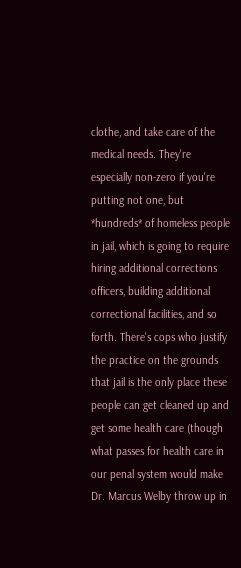clothe, and take care of the medical needs. They're especially non-zero if you're putting not one, but *hundreds* of homeless people in jail, which is going to require hiring additional corrections officers, building additional correctional facilities, and so forth. There's cops who justify the practice on the grounds that jail is the only place these people can get cleaned up and get some health care (though what passes for health care in our penal system would make Dr. Marcus Welby throw up in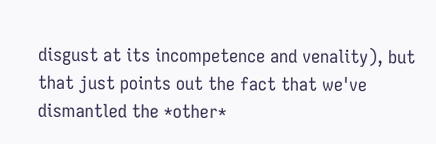disgust at its incompetence and venality), but that just points out the fact that we've dismantled the *other*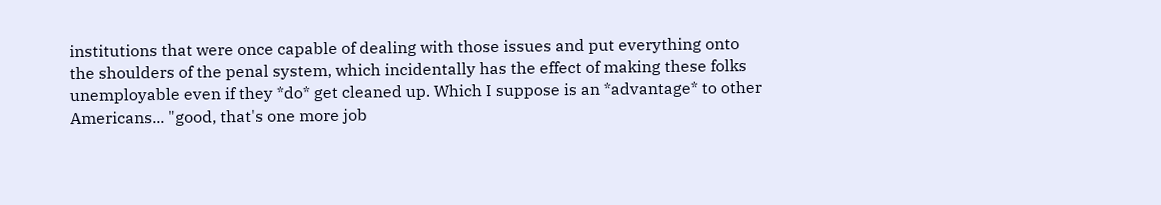institutions that were once capable of dealing with those issues and put everything onto the shoulders of the penal system, which incidentally has the effect of making these folks unemployable even if they *do* get cleaned up. Which I suppose is an *advantage* to other Americans... "good, that's one more job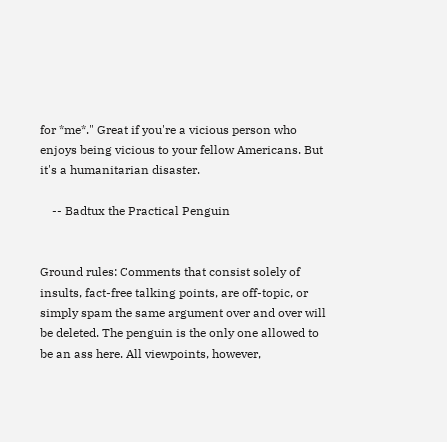for *me*." Great if you're a vicious person who enjoys being vicious to your fellow Americans. But it's a humanitarian disaster.

    -- Badtux the Practical Penguin


Ground rules: Comments that consist solely of insults, fact-free talking points, are off-topic, or simply spam the same argument over and over will be deleted. The penguin is the only one allowed to be an ass here. All viewpoints, however,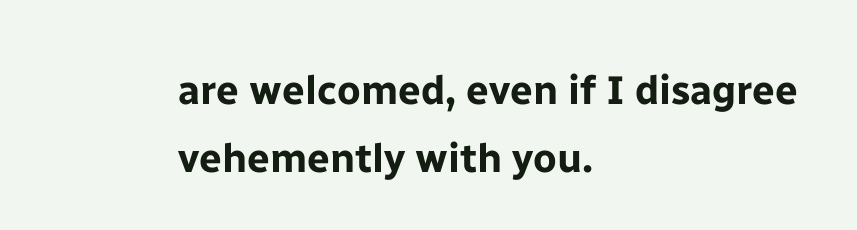are welcomed, even if I disagree vehemently with you.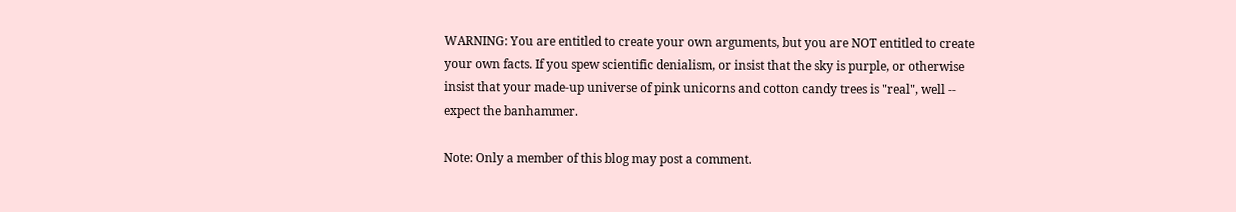WARNING: You are entitled to create your own arguments, but you are NOT entitled to create your own facts. If you spew scientific denialism, or insist that the sky is purple, or otherwise insist that your made-up universe of pink unicorns and cotton candy trees is "real", well -- expect the banhammer.

Note: Only a member of this blog may post a comment.